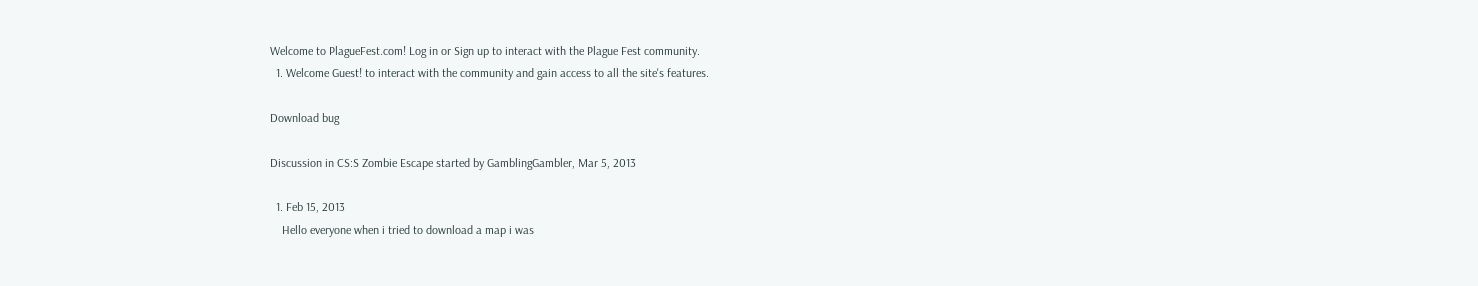Welcome to PlagueFest.com! Log in or Sign up to interact with the Plague Fest community.
  1. Welcome Guest! to interact with the community and gain access to all the site's features.

Download bug

Discussion in CS:S Zombie Escape started by GamblingGambler, Mar 5, 2013

  1. Feb 15, 2013
    Hello everyone when i tried to download a map i was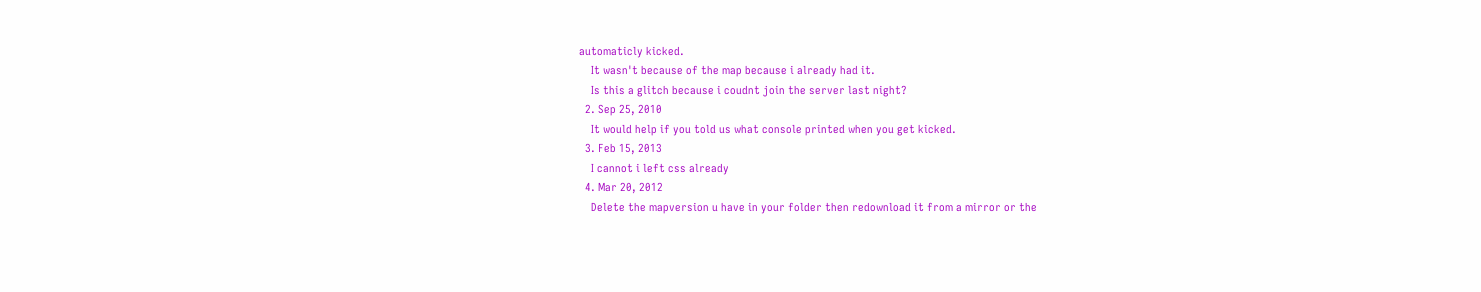automaticly kicked.
    It wasn't because of the map because i already had it.
    Is this a glitch because i coudnt join the server last night?
  2. Sep 25, 2010
    It would help if you told us what console printed when you get kicked.
  3. Feb 15, 2013
    I cannot i left css already
  4. Mar 20, 2012
    Delete the mapversion u have in your folder then redownload it from a mirror or the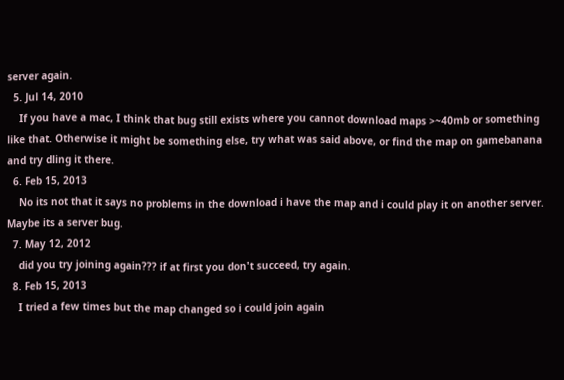server again.
  5. Jul 14, 2010
    If you have a mac, I think that bug still exists where you cannot download maps >~40mb or something like that. Otherwise it might be something else, try what was said above, or find the map on gamebanana and try dling it there.
  6. Feb 15, 2013
    No its not that it says no problems in the download i have the map and i could play it on another server. Maybe its a server bug.
  7. May 12, 2012
    did you try joining again??? if at first you don't succeed, try again.
  8. Feb 15, 2013
    I tried a few times but the map changed so i could join again